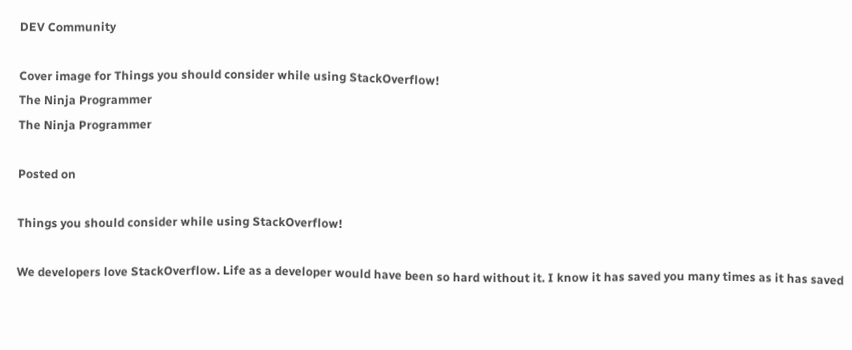DEV Community

Cover image for Things you should consider while using StackOverflow!
The Ninja Programmer
The Ninja Programmer

Posted on

Things you should consider while using StackOverflow!

We developers love StackOverflow. Life as a developer would have been so hard without it. I know it has saved you many times as it has saved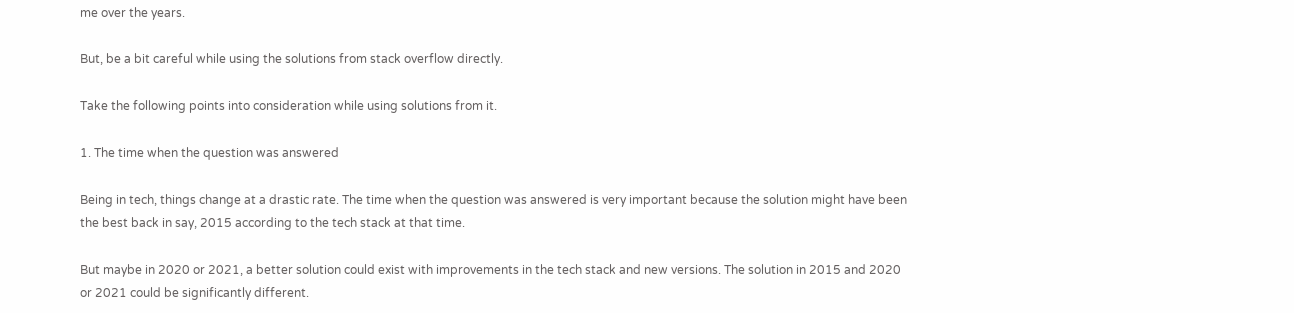me over the years.

But, be a bit careful while using the solutions from stack overflow directly.

Take the following points into consideration while using solutions from it.

1. The time when the question was answered

Being in tech, things change at a drastic rate. The time when the question was answered is very important because the solution might have been the best back in say, 2015 according to the tech stack at that time.

But maybe in 2020 or 2021, a better solution could exist with improvements in the tech stack and new versions. The solution in 2015 and 2020 or 2021 could be significantly different.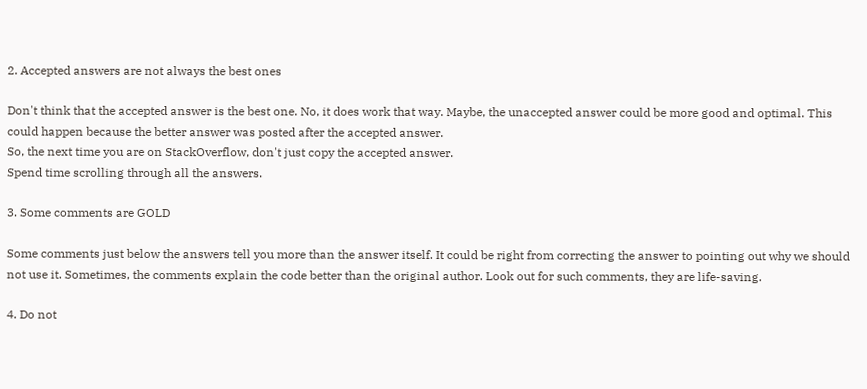2. Accepted answers are not always the best ones

Don't think that the accepted answer is the best one. No, it does work that way. Maybe, the unaccepted answer could be more good and optimal. This could happen because the better answer was posted after the accepted answer.
So, the next time you are on StackOverflow, don't just copy the accepted answer.
Spend time scrolling through all the answers.

3. Some comments are GOLD

Some comments just below the answers tell you more than the answer itself. It could be right from correcting the answer to pointing out why we should not use it. Sometimes, the comments explain the code better than the original author. Look out for such comments, they are life-saving.

4. Do not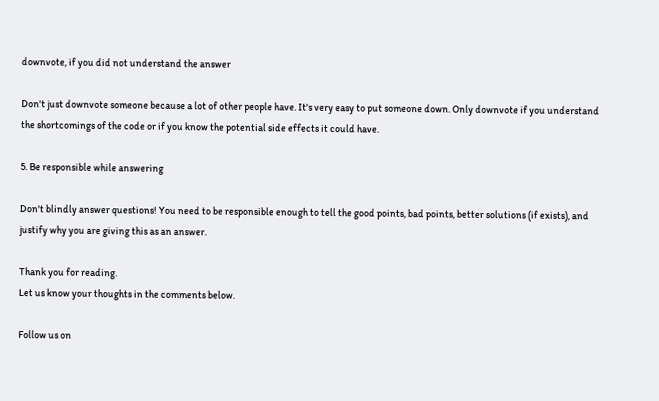downvote, if you did not understand the answer

Don't just downvote someone because a lot of other people have. It's very easy to put someone down. Only downvote if you understand the shortcomings of the code or if you know the potential side effects it could have.

5. Be responsible while answering

Don't blindly answer questions! You need to be responsible enough to tell the good points, bad points, better solutions (if exists), and justify why you are giving this as an answer.

Thank you for reading.
Let us know your thoughts in the comments below.

Follow us on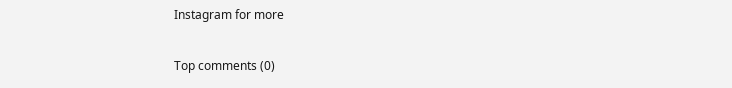Instagram for more

Top comments (0)